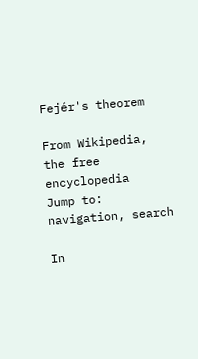Fejér's theorem

From Wikipedia, the free encyclopedia
Jump to: navigation, search

In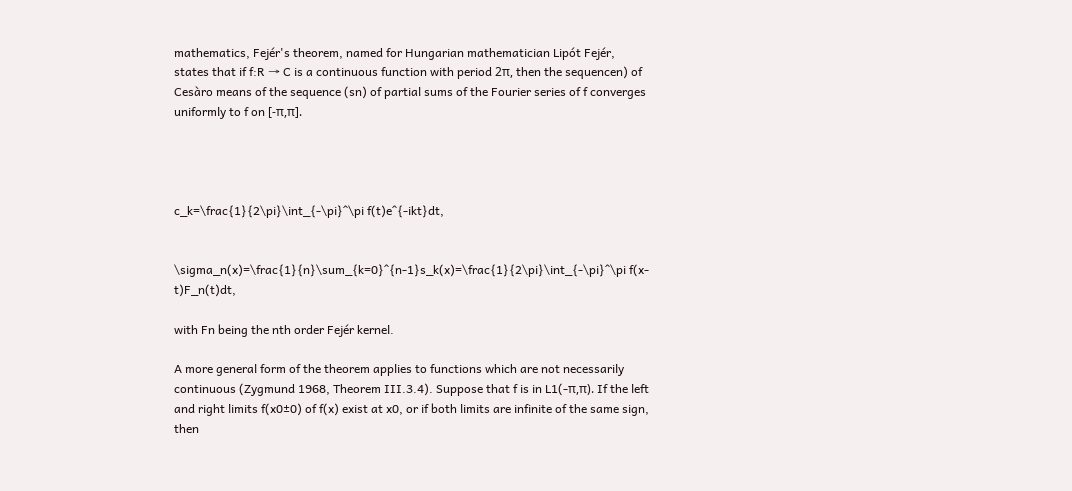mathematics, Fejér's theorem, named for Hungarian mathematician Lipót Fejér, states that if f:R → C is a continuous function with period 2π, then the sequencen) of Cesàro means of the sequence (sn) of partial sums of the Fourier series of f converges uniformly to f on [-π,π].




c_k=\frac{1}{2\pi}\int_{-\pi}^\pi f(t)e^{-ikt}dt,


\sigma_n(x)=\frac{1}{n}\sum_{k=0}^{n-1}s_k(x)=\frac{1}{2\pi}\int_{-\pi}^\pi f(x-t)F_n(t)dt,

with Fn being the nth order Fejér kernel.

A more general form of the theorem applies to functions which are not necessarily continuous (Zygmund 1968, Theorem III.3.4). Suppose that f is in L1(-π,π). If the left and right limits f(x0±0) of f(x) exist at x0, or if both limits are infinite of the same sign, then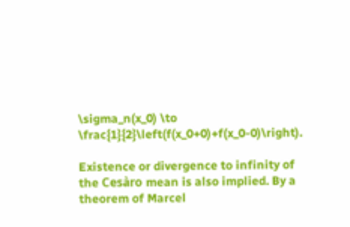\sigma_n(x_0) \to \frac{1}{2}\left(f(x_0+0)+f(x_0-0)\right).

Existence or divergence to infinity of the Cesàro mean is also implied. By a theorem of Marcel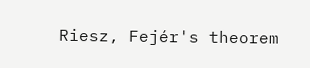Riesz, Fejér's theorem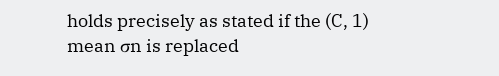holds precisely as stated if the (C, 1) mean σn is replaced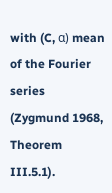with (C, α) mean of the Fourier series (Zygmund 1968, Theorem III.5.1).